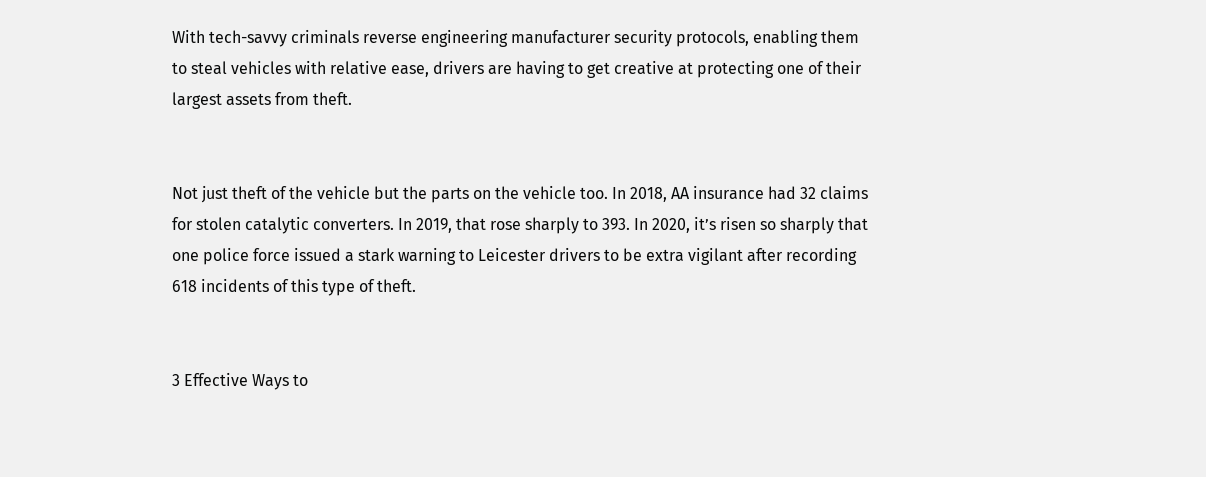With tech-savvy criminals reverse engineering manufacturer security protocols, enabling them to steal vehicles with relative ease, drivers are having to get creative at protecting one of their largest assets from theft.


Not just theft of the vehicle but the parts on the vehicle too. In 2018, AA insurance had 32 claims for stolen catalytic converters. In 2019, that rose sharply to 393. In 2020, it’s risen so sharply that one police force issued a stark warning to Leicester drivers to be extra vigilant after recording 618 incidents of this type of theft.


3 Effective Ways to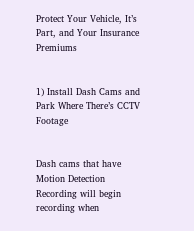Protect Your Vehicle, It’s Part, and Your Insurance Premiums


1) Install Dash Cams and Park Where There’s CCTV Footage


Dash cams that have Motion Detection Recording will begin recording when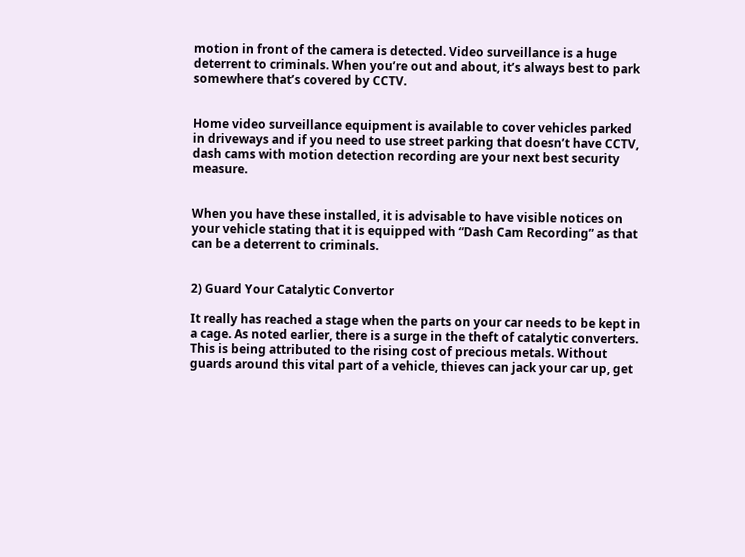motion in front of the camera is detected. Video surveillance is a huge deterrent to criminals. When you’re out and about, it’s always best to park somewhere that’s covered by CCTV.


Home video surveillance equipment is available to cover vehicles parked in driveways and if you need to use street parking that doesn’t have CCTV, dash cams with motion detection recording are your next best security measure.


When you have these installed, it is advisable to have visible notices on your vehicle stating that it is equipped with “Dash Cam Recording” as that can be a deterrent to criminals.


2) Guard Your Catalytic Convertor

It really has reached a stage when the parts on your car needs to be kept in a cage. As noted earlier, there is a surge in the theft of catalytic converters. This is being attributed to the rising cost of precious metals. Without guards around this vital part of a vehicle, thieves can jack your car up, get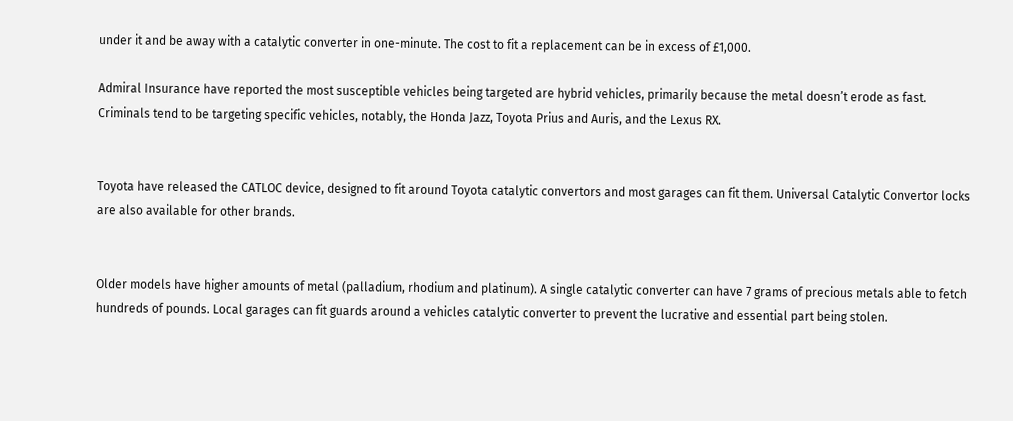under it and be away with a catalytic converter in one-minute. The cost to fit a replacement can be in excess of £1,000.

Admiral Insurance have reported the most susceptible vehicles being targeted are hybrid vehicles, primarily because the metal doesn’t erode as fast. Criminals tend to be targeting specific vehicles, notably, the Honda Jazz, Toyota Prius and Auris, and the Lexus RX.


Toyota have released the CATLOC device, designed to fit around Toyota catalytic convertors and most garages can fit them. Universal Catalytic Convertor locks are also available for other brands.


Older models have higher amounts of metal (palladium, rhodium and platinum). A single catalytic converter can have 7 grams of precious metals able to fetch hundreds of pounds. Local garages can fit guards around a vehicles catalytic converter to prevent the lucrative and essential part being stolen.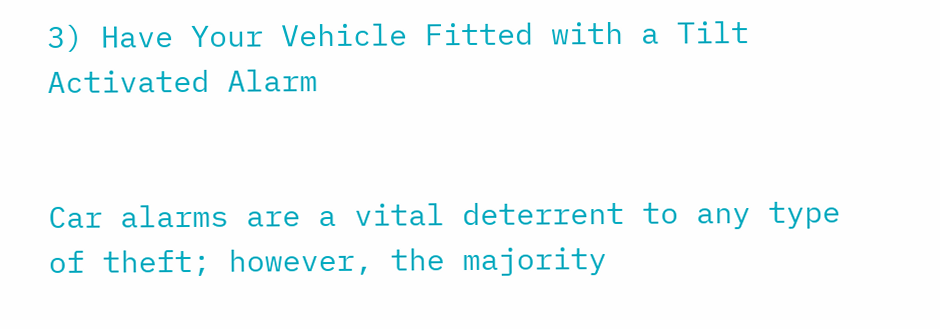3) Have Your Vehicle Fitted with a Tilt Activated Alarm


Car alarms are a vital deterrent to any type of theft; however, the majority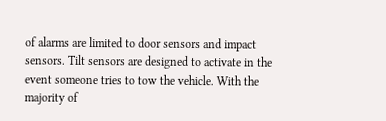of alarms are limited to door sensors and impact sensors. Tilt sensors are designed to activate in the event someone tries to tow the vehicle. With the majority of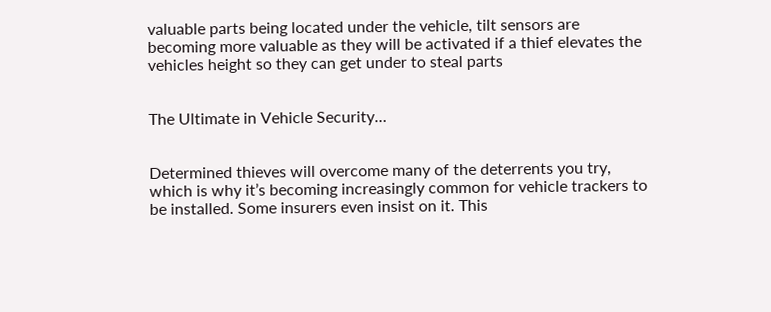valuable parts being located under the vehicle, tilt sensors are becoming more valuable as they will be activated if a thief elevates the vehicles height so they can get under to steal parts


The Ultimate in Vehicle Security…


Determined thieves will overcome many of the deterrents you try, which is why it’s becoming increasingly common for vehicle trackers to be installed. Some insurers even insist on it. This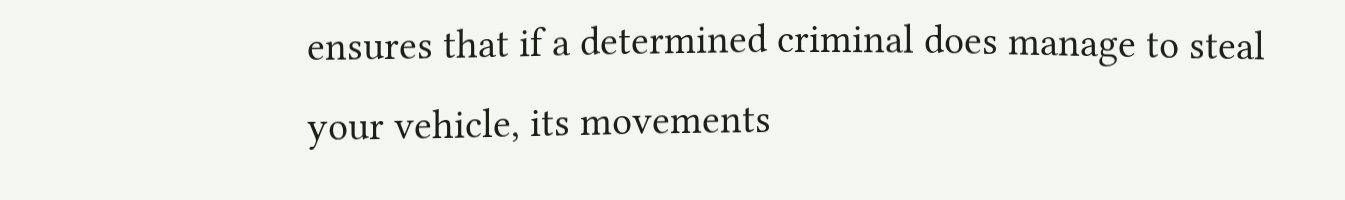ensures that if a determined criminal does manage to steal your vehicle, its movements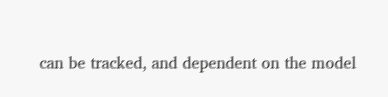can be tracked, and dependent on the model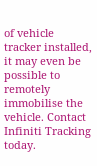of vehicle tracker installed, it may even be possible to remotely immobilise the vehicle. Contact Infiniti Tracking today.